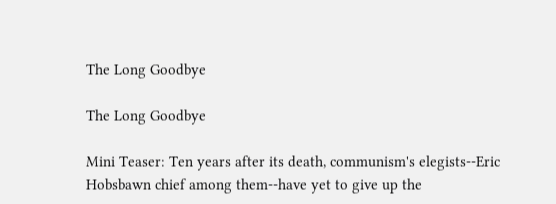The Long Goodbye

The Long Goodbye

Mini Teaser: Ten years after its death, communism's elegists--Eric Hobsbawn chief among them--have yet to give up the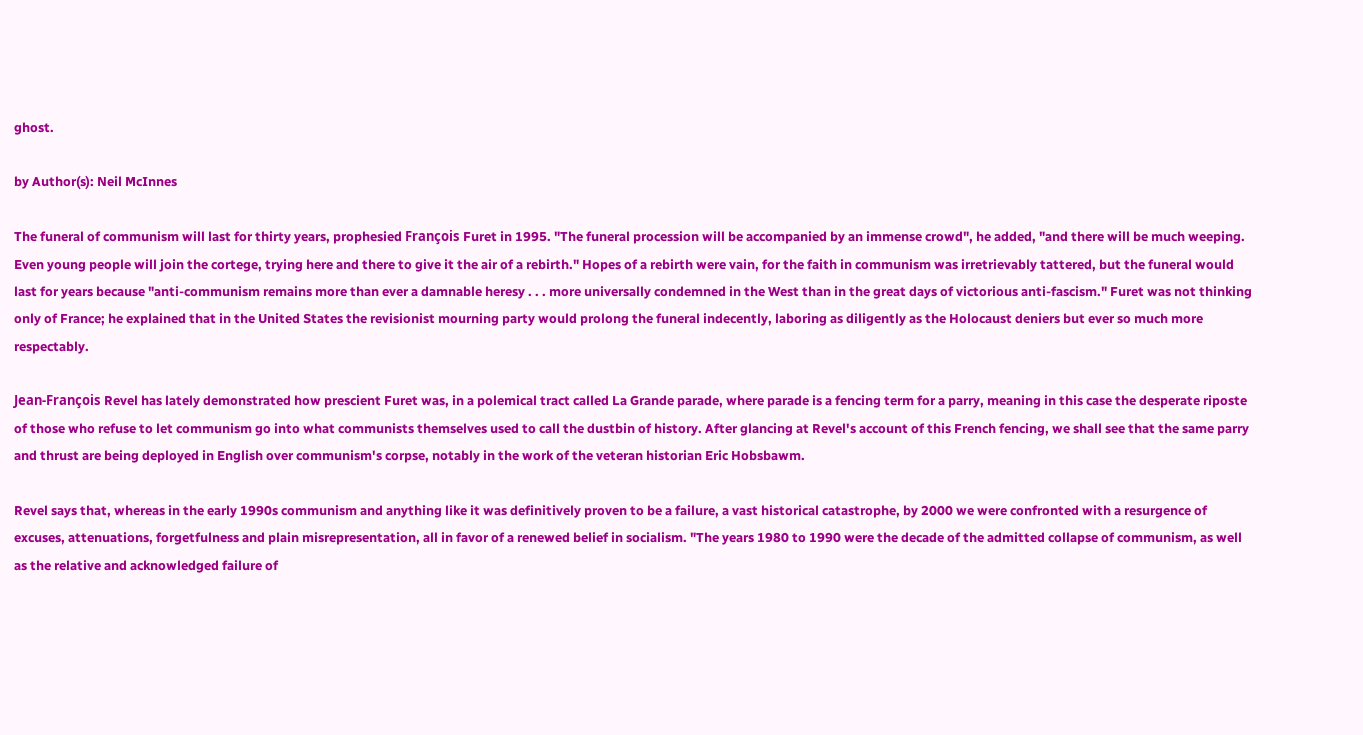ghost.

by Author(s): Neil McInnes

The funeral of communism will last for thirty years, prophesied François Furet in 1995. "The funeral procession will be accompanied by an immense crowd", he added, "and there will be much weeping. Even young people will join the cortege, trying here and there to give it the air of a rebirth." Hopes of a rebirth were vain, for the faith in communism was irretrievably tattered, but the funeral would last for years because "anti-communism remains more than ever a damnable heresy . . . more universally condemned in the West than in the great days of victorious anti-fascism." Furet was not thinking only of France; he explained that in the United States the revisionist mourning party would prolong the funeral indecently, laboring as diligently as the Holocaust deniers but ever so much more respectably.

Jean-François Revel has lately demonstrated how prescient Furet was, in a polemical tract called La Grande parade, where parade is a fencing term for a parry, meaning in this case the desperate riposte of those who refuse to let communism go into what communists themselves used to call the dustbin of history. After glancing at Revel's account of this French fencing, we shall see that the same parry and thrust are being deployed in English over communism's corpse, notably in the work of the veteran historian Eric Hobsbawm.

Revel says that, whereas in the early 1990s communism and anything like it was definitively proven to be a failure, a vast historical catastrophe, by 2000 we were confronted with a resurgence of excuses, attenuations, forgetfulness and plain misrepresentation, all in favor of a renewed belief in socialism. "The years 1980 to 1990 were the decade of the admitted collapse of communism, as well as the relative and acknowledged failure of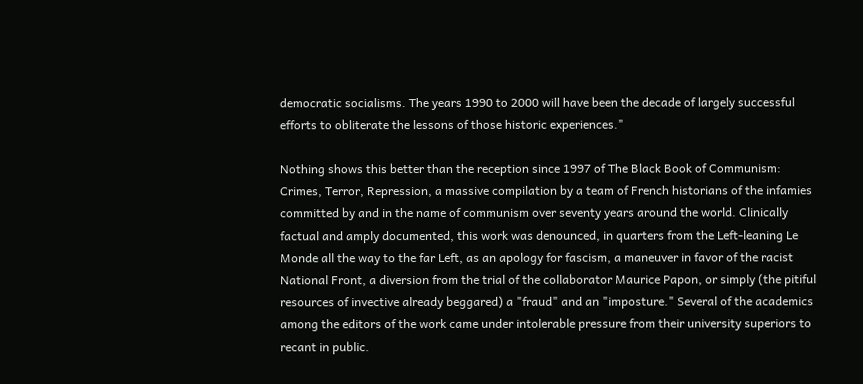democratic socialisms. The years 1990 to 2000 will have been the decade of largely successful efforts to obliterate the lessons of those historic experiences."

Nothing shows this better than the reception since 1997 of The Black Book of Communism: Crimes, Terror, Repression, a massive compilation by a team of French historians of the infamies committed by and in the name of communism over seventy years around the world. Clinically factual and amply documented, this work was denounced, in quarters from the Left-leaning Le Monde all the way to the far Left, as an apology for fascism, a maneuver in favor of the racist National Front, a diversion from the trial of the collaborator Maurice Papon, or simply (the pitiful resources of invective already beggared) a "fraud" and an "imposture." Several of the academics among the editors of the work came under intolerable pressure from their university superiors to recant in public.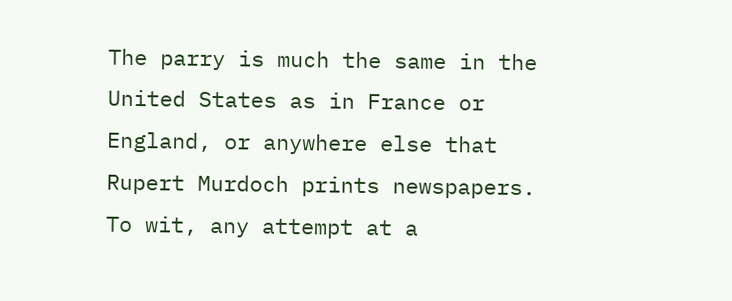The parry is much the same in the United States as in France or England, or anywhere else that Rupert Murdoch prints newspapers. To wit, any attempt at a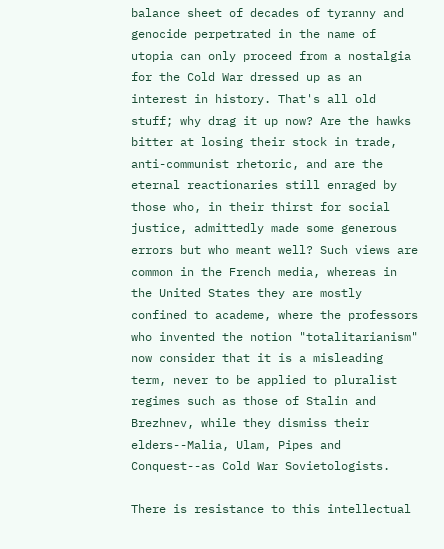balance sheet of decades of tyranny and genocide perpetrated in the name of utopia can only proceed from a nostalgia for the Cold War dressed up as an interest in history. That's all old stuff; why drag it up now? Are the hawks bitter at losing their stock in trade, anti-communist rhetoric, and are the eternal reactionaries still enraged by those who, in their thirst for social justice, admittedly made some generous errors but who meant well? Such views are common in the French media, whereas in the United States they are mostly confined to academe, where the professors who invented the notion "totalitarianism" now consider that it is a misleading term, never to be applied to pluralist regimes such as those of Stalin and Brezhnev, while they dismiss their elders--Malia, Ulam, Pipes and Conquest--as Cold War Sovietologists.

There is resistance to this intellectual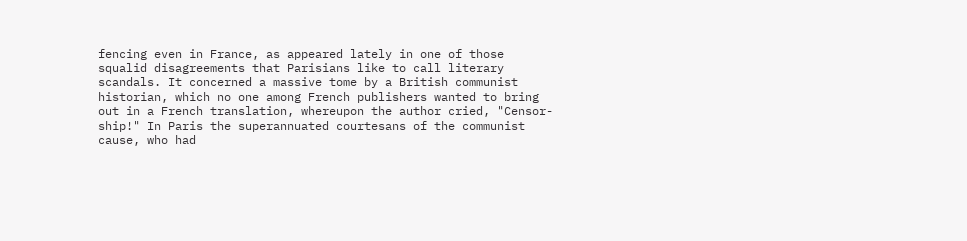fencing even in France, as appeared lately in one of those squalid disagreements that Parisians like to call literary scandals. It concerned a massive tome by a British communist historian, which no one among French publishers wanted to bring out in a French translation, whereupon the author cried, "Censor-ship!" In Paris the superannuated courtesans of the communist cause, who had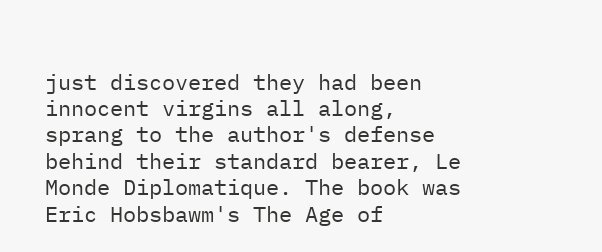just discovered they had been innocent virgins all along, sprang to the author's defense behind their standard bearer, Le Monde Diplomatique. The book was Eric Hobsbawm's The Age of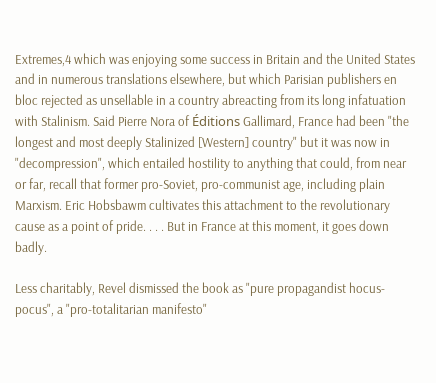Extremes,4 which was enjoying some success in Britain and the United States and in numerous translations elsewhere, but which Parisian publishers en bloc rejected as unsellable in a country abreacting from its long infatuation with Stalinism. Said Pierre Nora of Éditions Gallimard, France had been "the longest and most deeply Stalinized [Western] country" but it was now in "decompression", which entailed hostility to anything that could, from near or far, recall that former pro-Soviet, pro-communist age, including plain Marxism. Eric Hobsbawm cultivates this attachment to the revolutionary cause as a point of pride. . . . But in France at this moment, it goes down badly.

Less charitably, Revel dismissed the book as "pure propagandist hocus-pocus", a "pro-totalitarian manifesto"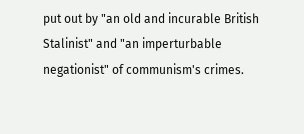put out by "an old and incurable British Stalinist" and "an imperturbable negationist" of communism's crimes.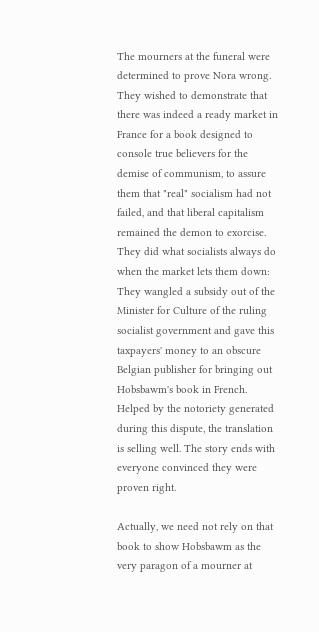The mourners at the funeral were determined to prove Nora wrong. They wished to demonstrate that there was indeed a ready market in France for a book designed to console true believers for the demise of communism, to assure them that "real" socialism had not failed, and that liberal capitalism remained the demon to exorcise. They did what socialists always do when the market lets them down: They wangled a subsidy out of the Minister for Culture of the ruling socialist government and gave this taxpayers' money to an obscure Belgian publisher for bringing out Hobsbawm's book in French. Helped by the notoriety generated during this dispute, the translation is selling well. The story ends with everyone convinced they were proven right.

Actually, we need not rely on that book to show Hobsbawm as the very paragon of a mourner at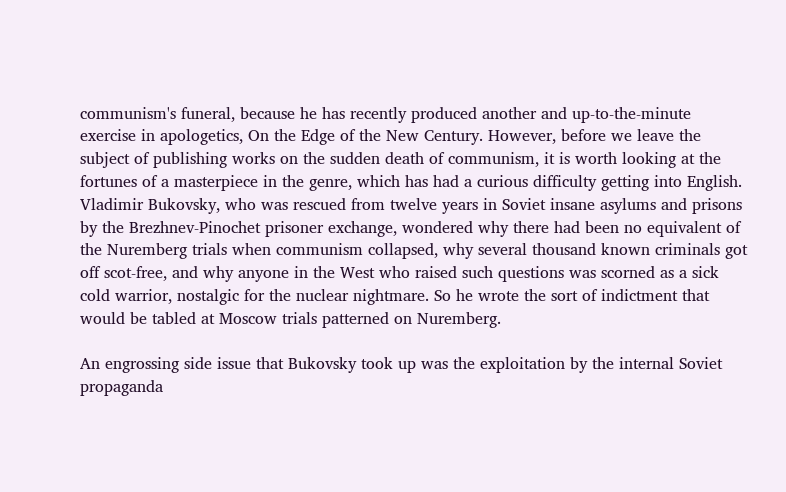communism's funeral, because he has recently produced another and up-to-the-minute exercise in apologetics, On the Edge of the New Century. However, before we leave the subject of publishing works on the sudden death of communism, it is worth looking at the fortunes of a masterpiece in the genre, which has had a curious difficulty getting into English. Vladimir Bukovsky, who was rescued from twelve years in Soviet insane asylums and prisons by the Brezhnev-Pinochet prisoner exchange, wondered why there had been no equivalent of the Nuremberg trials when communism collapsed, why several thousand known criminals got off scot-free, and why anyone in the West who raised such questions was scorned as a sick cold warrior, nostalgic for the nuclear nightmare. So he wrote the sort of indictment that would be tabled at Moscow trials patterned on Nuremberg.

An engrossing side issue that Bukovsky took up was the exploitation by the internal Soviet propaganda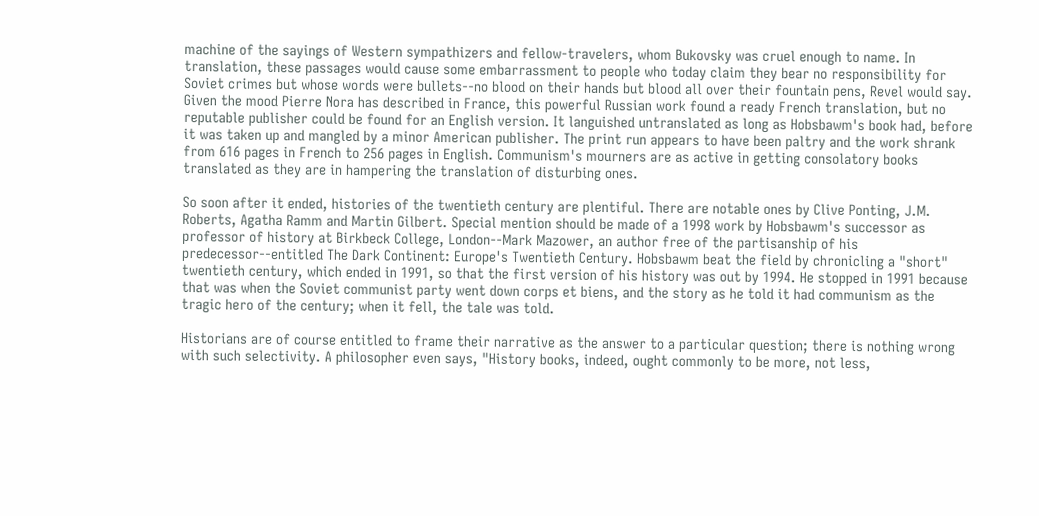machine of the sayings of Western sympathizers and fellow-travelers, whom Bukovsky was cruel enough to name. In translation, these passages would cause some embarrassment to people who today claim they bear no responsibility for Soviet crimes but whose words were bullets--no blood on their hands but blood all over their fountain pens, Revel would say. Given the mood Pierre Nora has described in France, this powerful Russian work found a ready French translation, but no reputable publisher could be found for an English version. It languished untranslated as long as Hobsbawm's book had, before it was taken up and mangled by a minor American publisher. The print run appears to have been paltry and the work shrank from 616 pages in French to 256 pages in English. Communism's mourners are as active in getting consolatory books translated as they are in hampering the translation of disturbing ones.

So soon after it ended, histories of the twentieth century are plentiful. There are notable ones by Clive Ponting, J.M. Roberts, Agatha Ramm and Martin Gilbert. Special mention should be made of a 1998 work by Hobsbawm's successor as professor of history at Birkbeck College, London--Mark Mazower, an author free of the partisanship of his predecessor--entitled The Dark Continent: Europe's Twentieth Century. Hobsbawm beat the field by chronicling a "short" twentieth century, which ended in 1991, so that the first version of his history was out by 1994. He stopped in 1991 because that was when the Soviet communist party went down corps et biens, and the story as he told it had communism as the tragic hero of the century; when it fell, the tale was told.

Historians are of course entitled to frame their narrative as the answer to a particular question; there is nothing wrong with such selectivity. A philosopher even says, "History books, indeed, ought commonly to be more, not less,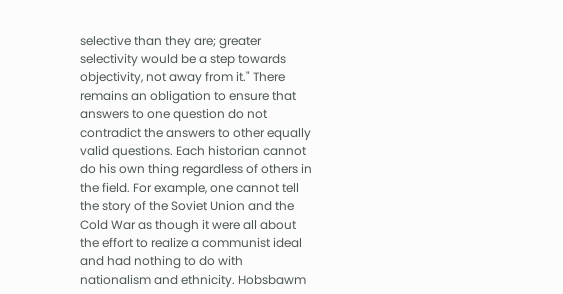selective than they are; greater selectivity would be a step towards objectivity, not away from it." There remains an obligation to ensure that answers to one question do not contradict the answers to other equally valid questions. Each historian cannot do his own thing regardless of others in the field. For example, one cannot tell the story of the Soviet Union and the Cold War as though it were all about the effort to realize a communist ideal and had nothing to do with nationalism and ethnicity. Hobsbawm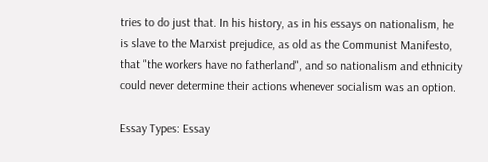tries to do just that. In his history, as in his essays on nationalism, he is slave to the Marxist prejudice, as old as the Communist Manifesto, that "the workers have no fatherland", and so nationalism and ethnicity could never determine their actions whenever socialism was an option.

Essay Types: Essay